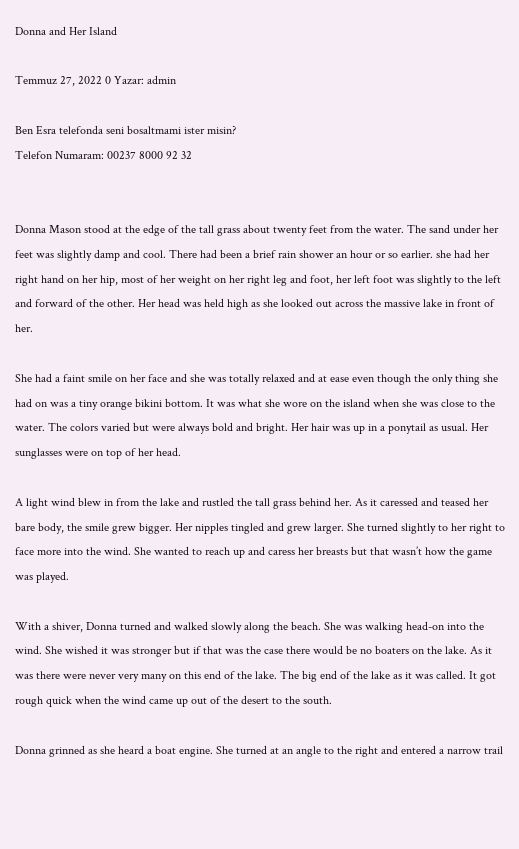Donna and Her Island

Temmuz 27, 2022 0 Yazar: admin

Ben Esra telefonda seni bosaltmami ister misin?
Telefon Numaram: 00237 8000 92 32


Donna Mason stood at the edge of the tall grass about twenty feet from the water. The sand under her feet was slightly damp and cool. There had been a brief rain shower an hour or so earlier. she had her right hand on her hip, most of her weight on her right leg and foot, her left foot was slightly to the left and forward of the other. Her head was held high as she looked out across the massive lake in front of her.

She had a faint smile on her face and she was totally relaxed and at ease even though the only thing she had on was a tiny orange bikini bottom. It was what she wore on the island when she was close to the water. The colors varied but were always bold and bright. Her hair was up in a ponytail as usual. Her sunglasses were on top of her head.

A light wind blew in from the lake and rustled the tall grass behind her. As it caressed and teased her bare body, the smile grew bigger. Her nipples tingled and grew larger. She turned slightly to her right to face more into the wind. She wanted to reach up and caress her breasts but that wasn’t how the game was played.

With a shiver, Donna turned and walked slowly along the beach. She was walking head-on into the wind. She wished it was stronger but if that was the case there would be no boaters on the lake. As it was there were never very many on this end of the lake. The big end of the lake as it was called. It got rough quick when the wind came up out of the desert to the south.

Donna grinned as she heard a boat engine. She turned at an angle to the right and entered a narrow trail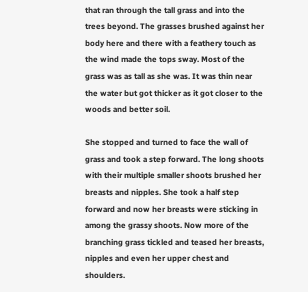that ran through the tall grass and into the trees beyond. The grasses brushed against her body here and there with a feathery touch as the wind made the tops sway. Most of the grass was as tall as she was. It was thin near the water but got thicker as it got closer to the woods and better soil.

She stopped and turned to face the wall of grass and took a step forward. The long shoots with their multiple smaller shoots brushed her breasts and nipples. She took a half step forward and now her breasts were sticking in among the grassy shoots. Now more of the branching grass tickled and teased her breasts, nipples and even her upper chest and shoulders.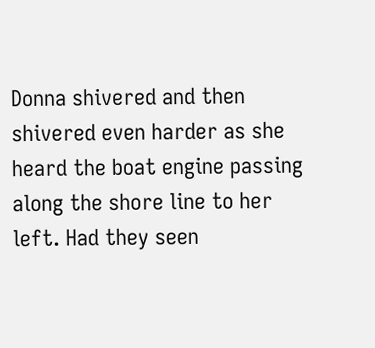Donna shivered and then shivered even harder as she heard the boat engine passing along the shore line to her left. Had they seen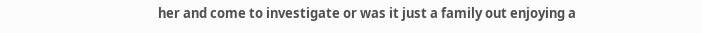her and come to investigate or was it just a family out enjoying a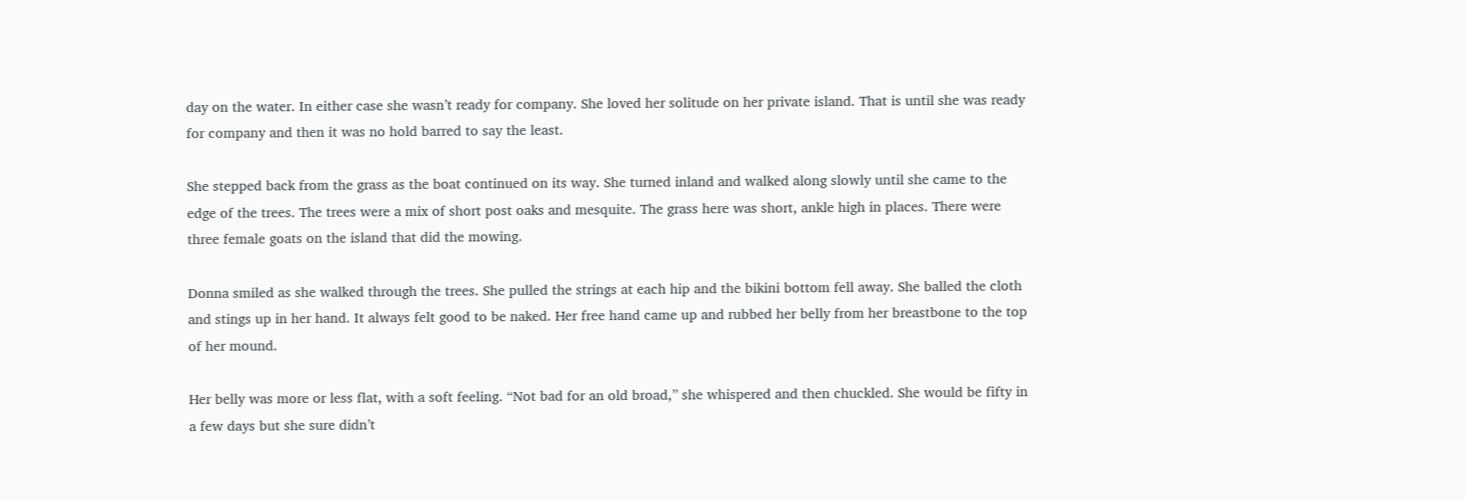day on the water. In either case she wasn’t ready for company. She loved her solitude on her private island. That is until she was ready for company and then it was no hold barred to say the least.

She stepped back from the grass as the boat continued on its way. She turned inland and walked along slowly until she came to the edge of the trees. The trees were a mix of short post oaks and mesquite. The grass here was short, ankle high in places. There were three female goats on the island that did the mowing.

Donna smiled as she walked through the trees. She pulled the strings at each hip and the bikini bottom fell away. She balled the cloth and stings up in her hand. It always felt good to be naked. Her free hand came up and rubbed her belly from her breastbone to the top of her mound.

Her belly was more or less flat, with a soft feeling. “Not bad for an old broad,” she whispered and then chuckled. She would be fifty in a few days but she sure didn’t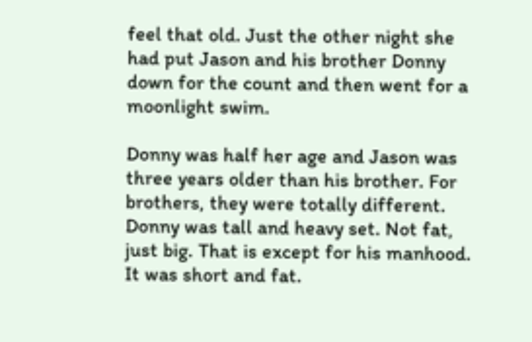feel that old. Just the other night she had put Jason and his brother Donny down for the count and then went for a moonlight swim.

Donny was half her age and Jason was three years older than his brother. For brothers, they were totally different. Donny was tall and heavy set. Not fat, just big. That is except for his manhood. It was short and fat.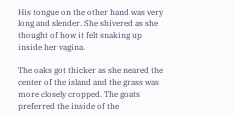His tongue on the other hand was very long and slender. She shivered as she thought of how it felt snaking up inside her vagina.

The oaks got thicker as she neared the center of the island and the grass was more closely cropped. The goats preferred the inside of the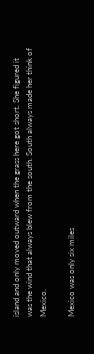island and only moved outward when the grass here got short. She figured it was the wind that always blew from the south. South always made her think of Mexico.

Mexico was only six miles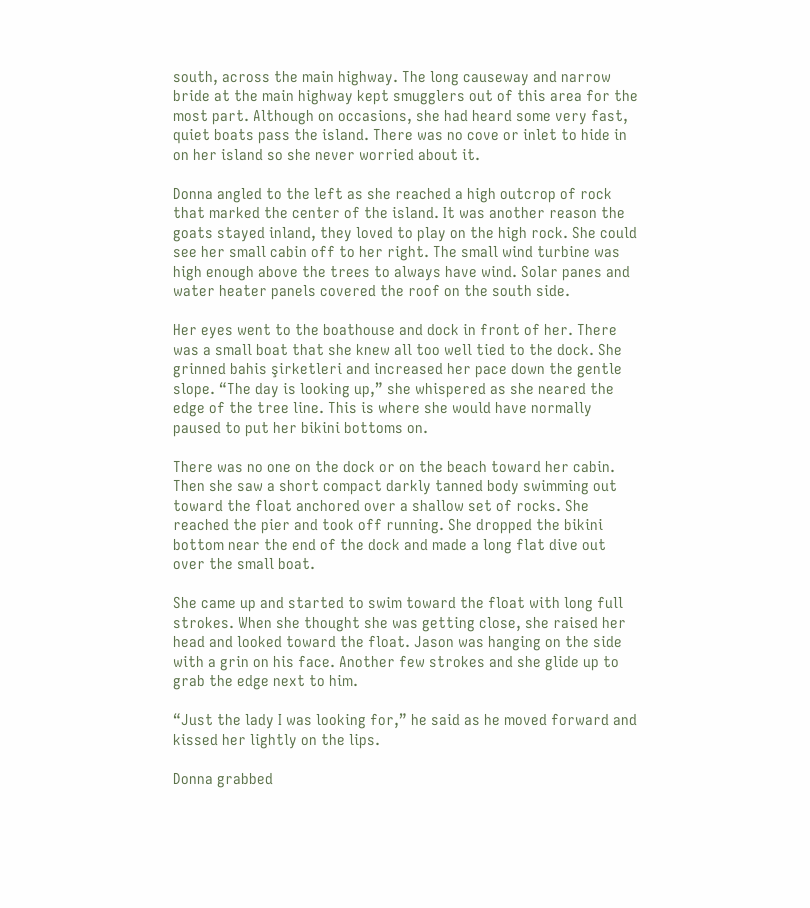south, across the main highway. The long causeway and narrow bride at the main highway kept smugglers out of this area for the most part. Although on occasions, she had heard some very fast, quiet boats pass the island. There was no cove or inlet to hide in on her island so she never worried about it.

Donna angled to the left as she reached a high outcrop of rock that marked the center of the island. It was another reason the goats stayed inland, they loved to play on the high rock. She could see her small cabin off to her right. The small wind turbine was high enough above the trees to always have wind. Solar panes and water heater panels covered the roof on the south side.

Her eyes went to the boathouse and dock in front of her. There was a small boat that she knew all too well tied to the dock. She grinned bahis şirketleri and increased her pace down the gentle slope. “The day is looking up,” she whispered as she neared the edge of the tree line. This is where she would have normally paused to put her bikini bottoms on.

There was no one on the dock or on the beach toward her cabin. Then she saw a short compact darkly tanned body swimming out toward the float anchored over a shallow set of rocks. She reached the pier and took off running. She dropped the bikini bottom near the end of the dock and made a long flat dive out over the small boat.

She came up and started to swim toward the float with long full strokes. When she thought she was getting close, she raised her head and looked toward the float. Jason was hanging on the side with a grin on his face. Another few strokes and she glide up to grab the edge next to him.

“Just the lady I was looking for,” he said as he moved forward and kissed her lightly on the lips.

Donna grabbed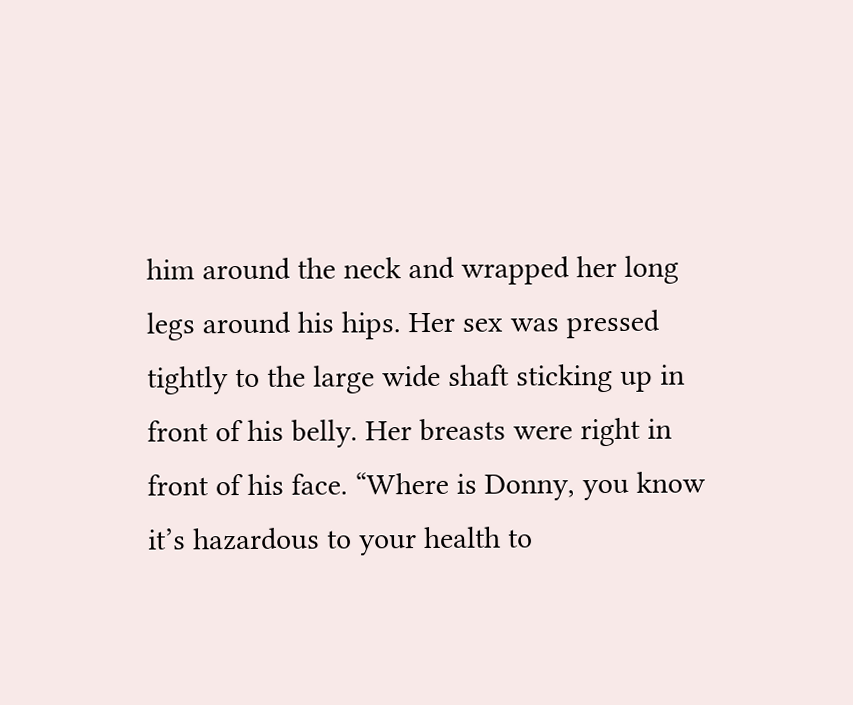him around the neck and wrapped her long legs around his hips. Her sex was pressed tightly to the large wide shaft sticking up in front of his belly. Her breasts were right in front of his face. “Where is Donny, you know it’s hazardous to your health to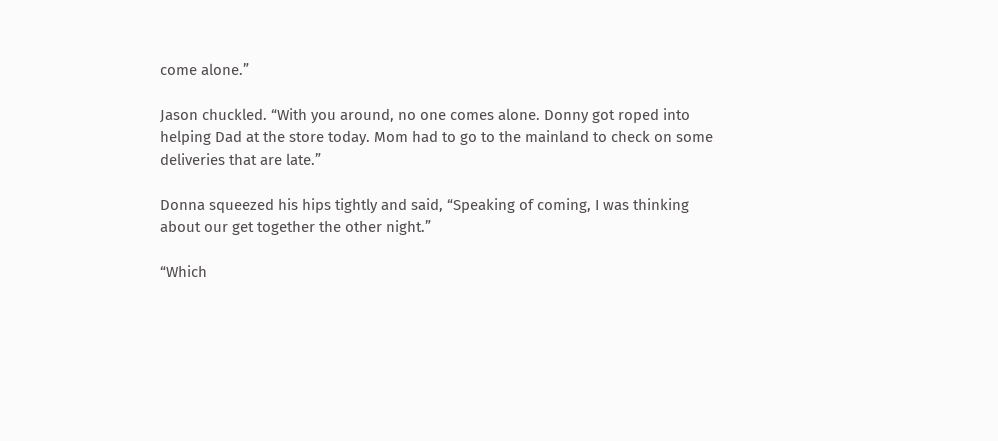come alone.”

Jason chuckled. “With you around, no one comes alone. Donny got roped into helping Dad at the store today. Mom had to go to the mainland to check on some deliveries that are late.”

Donna squeezed his hips tightly and said, “Speaking of coming, I was thinking about our get together the other night.”

“Which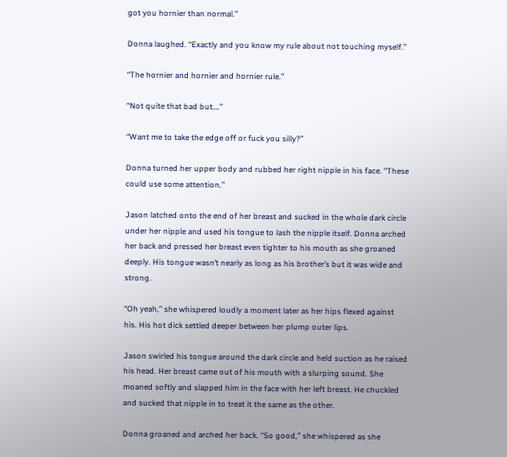got you hornier than normal.”

Donna laughed. “Exactly and you know my rule about not touching myself.”

“The hornier and hornier and hornier rule.”

“Not quite that bad but….”

“Want me to take the edge off or fuck you silly?”

Donna turned her upper body and rubbed her right nipple in his face. “These could use some attention.”

Jason latched onto the end of her breast and sucked in the whole dark circle under her nipple and used his tongue to lash the nipple itself. Donna arched her back and pressed her breast even tighter to his mouth as she groaned deeply. His tongue wasn’t nearly as long as his brother’s but it was wide and strong.

“Oh yeah,” she whispered loudly a moment later as her hips flexed against his. His hot dick settled deeper between her plump outer lips.

Jason swirled his tongue around the dark circle and held suction as he raised his head. Her breast came out of his mouth with a slurping sound. She moaned softly and slapped him in the face with her left breast. He chuckled and sucked that nipple in to treat it the same as the other.

Donna groaned and arched her back. “So good,” she whispered as she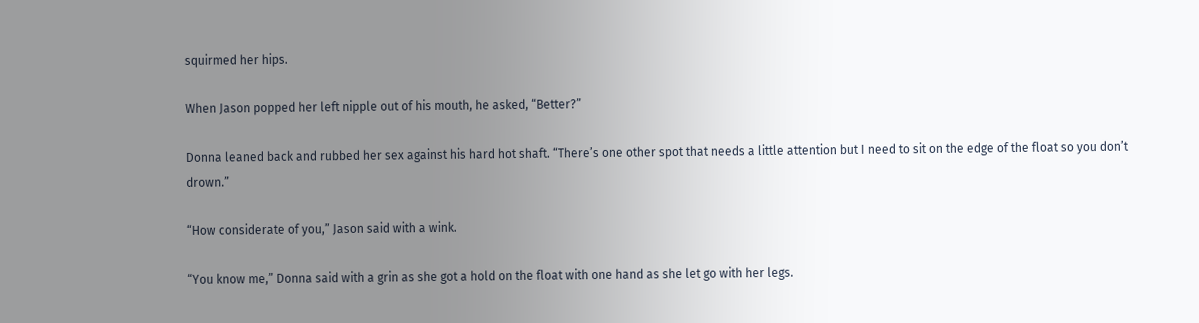squirmed her hips.

When Jason popped her left nipple out of his mouth, he asked, “Better?”

Donna leaned back and rubbed her sex against his hard hot shaft. “There’s one other spot that needs a little attention but I need to sit on the edge of the float so you don’t drown.”

“How considerate of you,” Jason said with a wink.

“You know me,” Donna said with a grin as she got a hold on the float with one hand as she let go with her legs.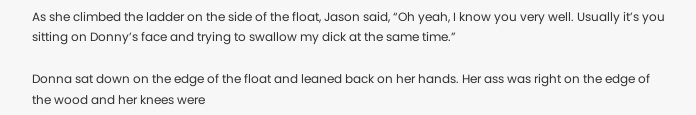As she climbed the ladder on the side of the float, Jason said, “Oh yeah, I know you very well. Usually it’s you sitting on Donny’s face and trying to swallow my dick at the same time.”

Donna sat down on the edge of the float and leaned back on her hands. Her ass was right on the edge of the wood and her knees were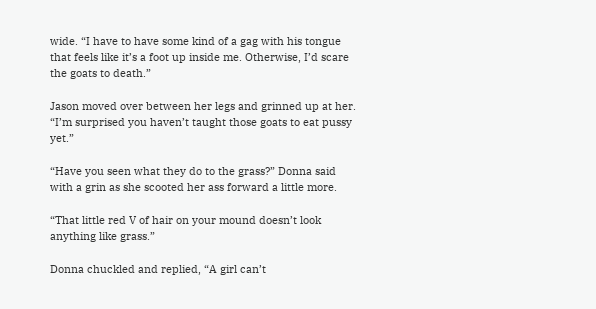wide. “I have to have some kind of a gag with his tongue that feels like it’s a foot up inside me. Otherwise, I’d scare the goats to death.”

Jason moved over between her legs and grinned up at her. “I’m surprised you haven’t taught those goats to eat pussy yet.”

“Have you seen what they do to the grass?” Donna said with a grin as she scooted her ass forward a little more.

“That little red V of hair on your mound doesn’t look anything like grass.”

Donna chuckled and replied, “A girl can’t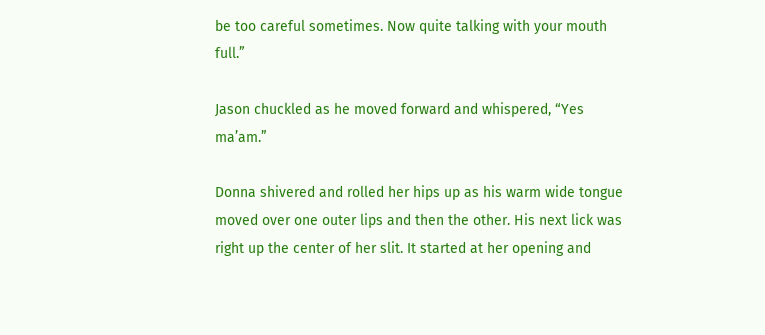be too careful sometimes. Now quite talking with your mouth full.”

Jason chuckled as he moved forward and whispered, “Yes ma’am.”

Donna shivered and rolled her hips up as his warm wide tongue moved over one outer lips and then the other. His next lick was right up the center of her slit. It started at her opening and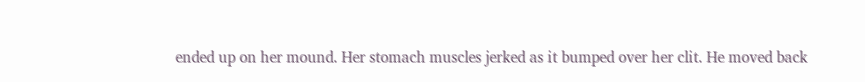ended up on her mound. Her stomach muscles jerked as it bumped over her clit. He moved back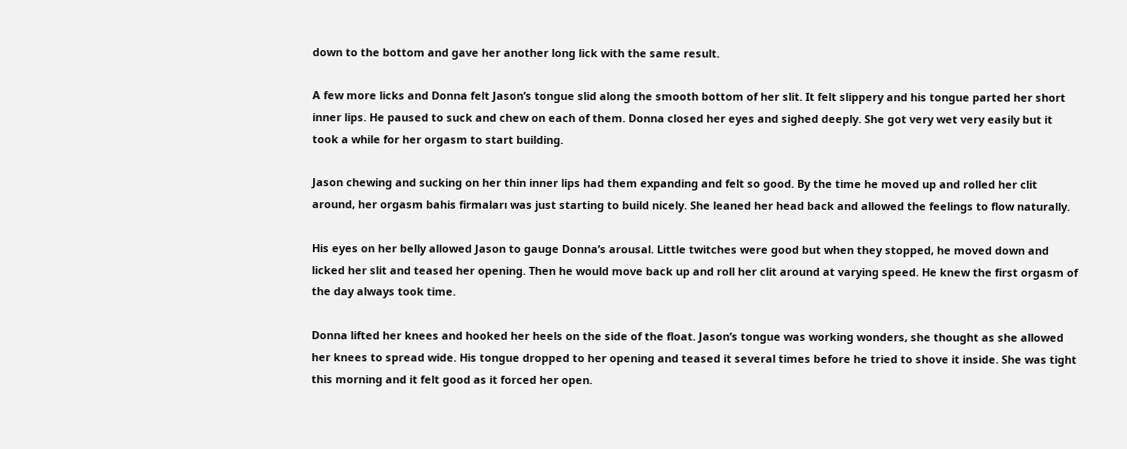down to the bottom and gave her another long lick with the same result.

A few more licks and Donna felt Jason’s tongue slid along the smooth bottom of her slit. It felt slippery and his tongue parted her short inner lips. He paused to suck and chew on each of them. Donna closed her eyes and sighed deeply. She got very wet very easily but it took a while for her orgasm to start building.

Jason chewing and sucking on her thin inner lips had them expanding and felt so good. By the time he moved up and rolled her clit around, her orgasm bahis firmaları was just starting to build nicely. She leaned her head back and allowed the feelings to flow naturally.

His eyes on her belly allowed Jason to gauge Donna’s arousal. Little twitches were good but when they stopped, he moved down and licked her slit and teased her opening. Then he would move back up and roll her clit around at varying speed. He knew the first orgasm of the day always took time.

Donna lifted her knees and hooked her heels on the side of the float. Jason’s tongue was working wonders, she thought as she allowed her knees to spread wide. His tongue dropped to her opening and teased it several times before he tried to shove it inside. She was tight this morning and it felt good as it forced her open.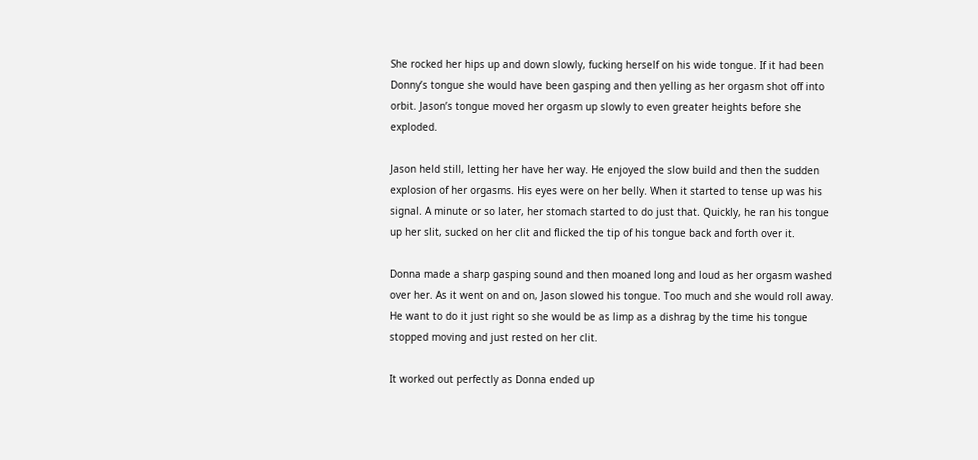She rocked her hips up and down slowly, fucking herself on his wide tongue. If it had been Donny’s tongue she would have been gasping and then yelling as her orgasm shot off into orbit. Jason’s tongue moved her orgasm up slowly to even greater heights before she exploded.

Jason held still, letting her have her way. He enjoyed the slow build and then the sudden explosion of her orgasms. His eyes were on her belly. When it started to tense up was his signal. A minute or so later, her stomach started to do just that. Quickly, he ran his tongue up her slit, sucked on her clit and flicked the tip of his tongue back and forth over it.

Donna made a sharp gasping sound and then moaned long and loud as her orgasm washed over her. As it went on and on, Jason slowed his tongue. Too much and she would roll away. He want to do it just right so she would be as limp as a dishrag by the time his tongue stopped moving and just rested on her clit.

It worked out perfectly as Donna ended up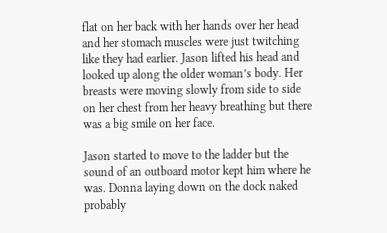flat on her back with her hands over her head and her stomach muscles were just twitching like they had earlier. Jason lifted his head and looked up along the older woman’s body. Her breasts were moving slowly from side to side on her chest from her heavy breathing but there was a big smile on her face.

Jason started to move to the ladder but the sound of an outboard motor kept him where he was. Donna laying down on the dock naked probably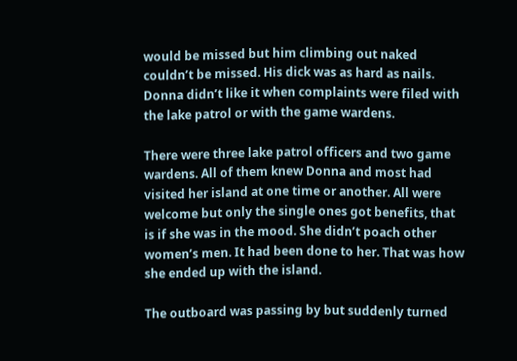would be missed but him climbing out naked couldn’t be missed. His dick was as hard as nails. Donna didn’t like it when complaints were filed with the lake patrol or with the game wardens.

There were three lake patrol officers and two game wardens. All of them knew Donna and most had visited her island at one time or another. All were welcome but only the single ones got benefits, that is if she was in the mood. She didn’t poach other women’s men. It had been done to her. That was how she ended up with the island.

The outboard was passing by but suddenly turned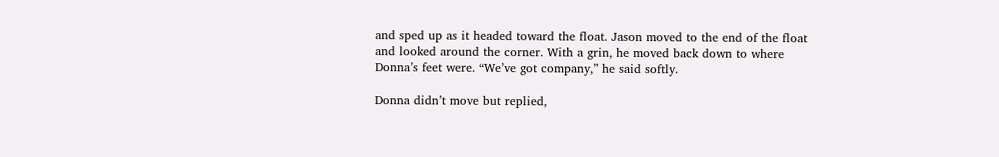and sped up as it headed toward the float. Jason moved to the end of the float and looked around the corner. With a grin, he moved back down to where Donna’s feet were. “We’ve got company,” he said softly.

Donna didn’t move but replied,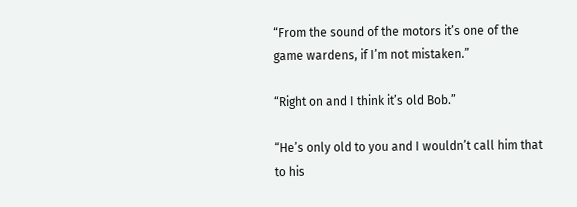“From the sound of the motors it’s one of the game wardens, if I’m not mistaken.”

“Right on and I think it’s old Bob.”

“He’s only old to you and I wouldn’t call him that to his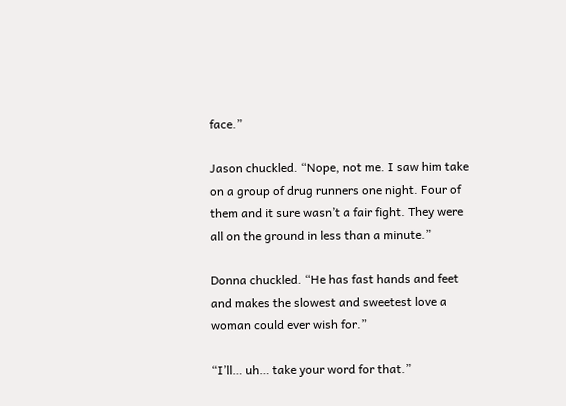face.”

Jason chuckled. “Nope, not me. I saw him take on a group of drug runners one night. Four of them and it sure wasn’t a fair fight. They were all on the ground in less than a minute.”

Donna chuckled. “He has fast hands and feet and makes the slowest and sweetest love a woman could ever wish for.”

“I’ll… uh… take your word for that.”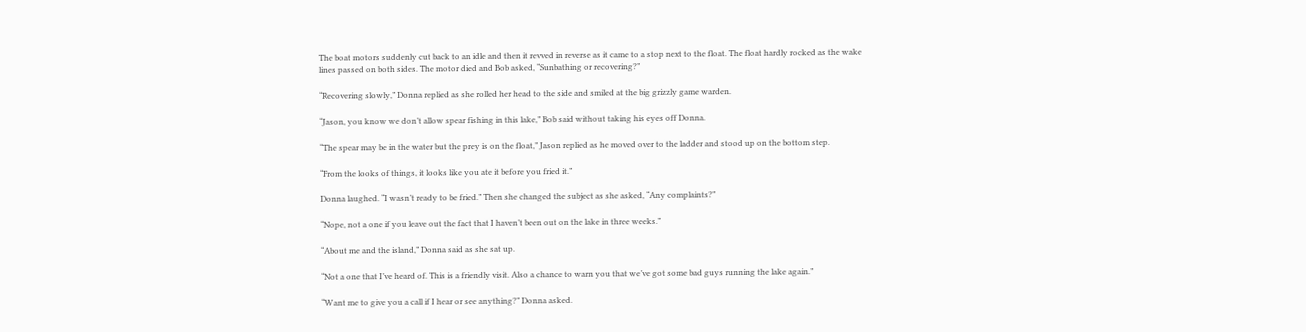The boat motors suddenly cut back to an idle and then it revved in reverse as it came to a stop next to the float. The float hardly rocked as the wake lines passed on both sides. The motor died and Bob asked, “Sunbathing or recovering?”

“Recovering slowly,” Donna replied as she rolled her head to the side and smiled at the big grizzly game warden.

“Jason, you know we don’t allow spear fishing in this lake,” Bob said without taking his eyes off Donna.

“The spear may be in the water but the prey is on the float,” Jason replied as he moved over to the ladder and stood up on the bottom step.

“From the looks of things, it looks like you ate it before you fried it.”

Donna laughed. “I wasn’t ready to be fried.” Then she changed the subject as she asked, “Any complaints?”

“Nope, not a one if you leave out the fact that I haven’t been out on the lake in three weeks.”

“About me and the island,” Donna said as she sat up.

“Not a one that I’ve heard of. This is a friendly visit. Also a chance to warn you that we’ve got some bad guys running the lake again.”

“Want me to give you a call if I hear or see anything?” Donna asked.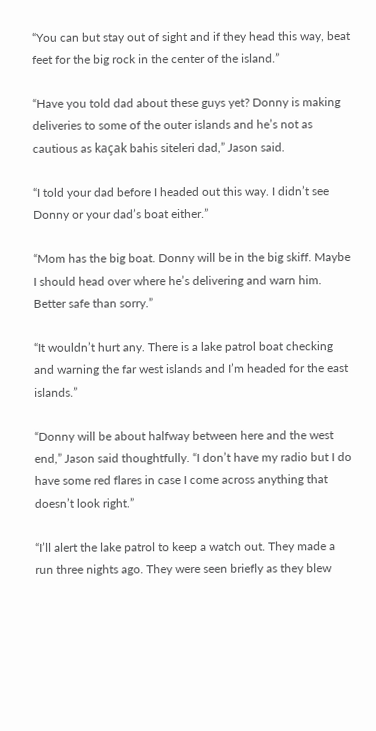“You can but stay out of sight and if they head this way, beat feet for the big rock in the center of the island.”

“Have you told dad about these guys yet? Donny is making deliveries to some of the outer islands and he’s not as cautious as kaçak bahis siteleri dad,” Jason said.

“I told your dad before I headed out this way. I didn’t see Donny or your dad’s boat either.”

“Mom has the big boat. Donny will be in the big skiff. Maybe I should head over where he’s delivering and warn him. Better safe than sorry.”

“It wouldn’t hurt any. There is a lake patrol boat checking and warning the far west islands and I’m headed for the east islands.”

“Donny will be about halfway between here and the west end,” Jason said thoughtfully. “I don’t have my radio but I do have some red flares in case I come across anything that doesn’t look right.”

“I’ll alert the lake patrol to keep a watch out. They made a run three nights ago. They were seen briefly as they blew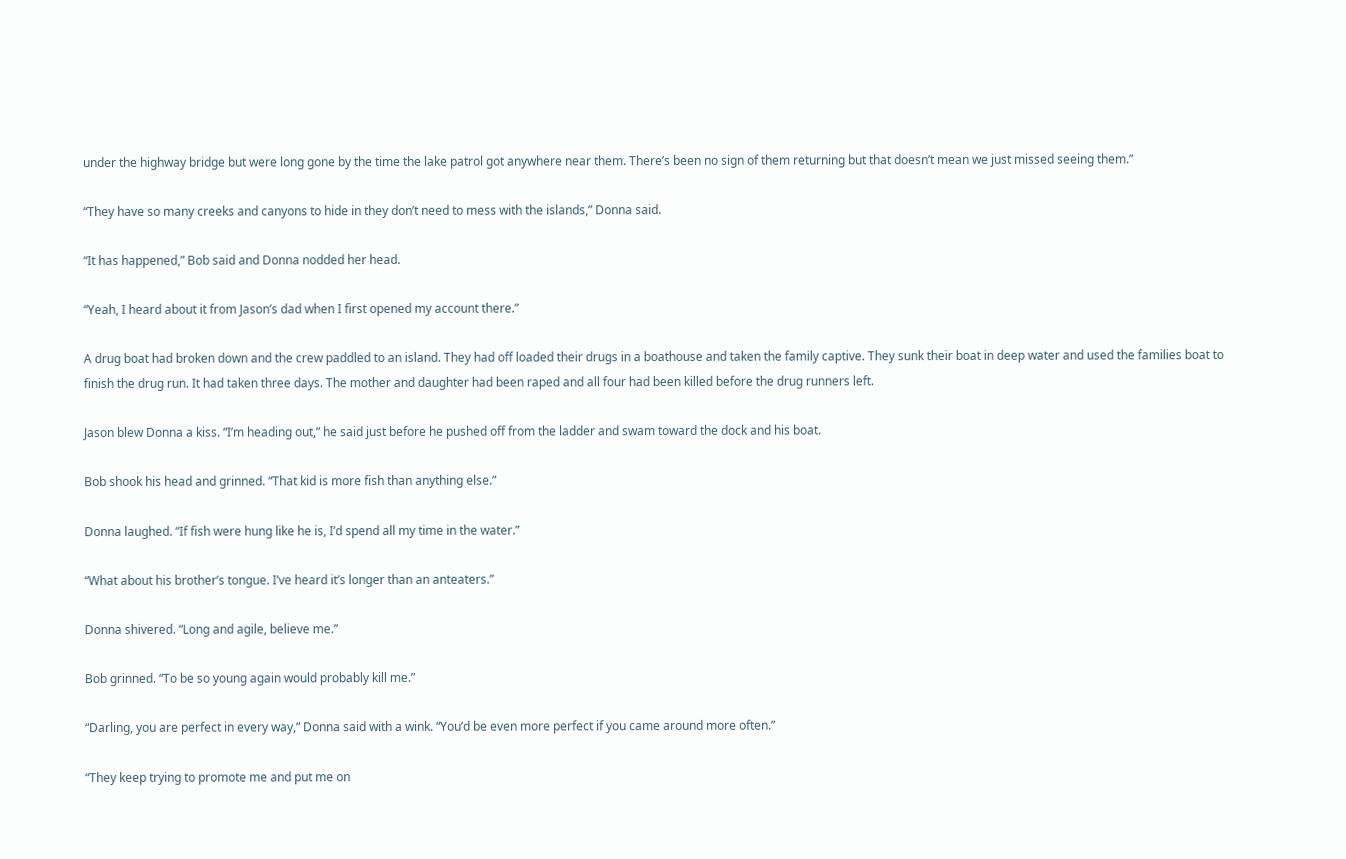under the highway bridge but were long gone by the time the lake patrol got anywhere near them. There’s been no sign of them returning but that doesn’t mean we just missed seeing them.”

“They have so many creeks and canyons to hide in they don’t need to mess with the islands,” Donna said.

“It has happened,” Bob said and Donna nodded her head.

“Yeah, I heard about it from Jason’s dad when I first opened my account there.”

A drug boat had broken down and the crew paddled to an island. They had off loaded their drugs in a boathouse and taken the family captive. They sunk their boat in deep water and used the families boat to finish the drug run. It had taken three days. The mother and daughter had been raped and all four had been killed before the drug runners left.

Jason blew Donna a kiss. “I’m heading out,” he said just before he pushed off from the ladder and swam toward the dock and his boat.

Bob shook his head and grinned. “That kid is more fish than anything else.”

Donna laughed. “If fish were hung like he is, I’d spend all my time in the water.”

“What about his brother’s tongue. I’ve heard it’s longer than an anteaters.”

Donna shivered. “Long and agile, believe me.”

Bob grinned. “To be so young again would probably kill me.”

“Darling, you are perfect in every way,” Donna said with a wink. “You’d be even more perfect if you came around more often.”

“They keep trying to promote me and put me on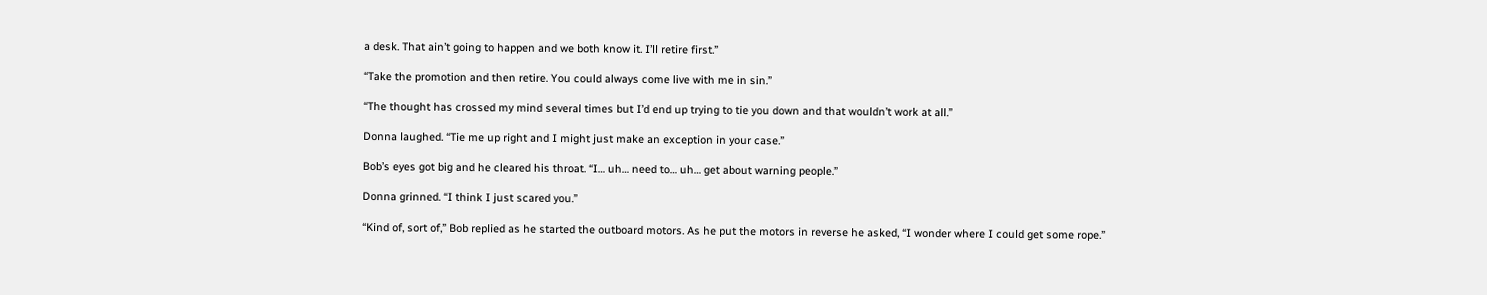a desk. That ain’t going to happen and we both know it. I’ll retire first.”

“Take the promotion and then retire. You could always come live with me in sin.”

“The thought has crossed my mind several times but I’d end up trying to tie you down and that wouldn’t work at all.”

Donna laughed. “Tie me up right and I might just make an exception in your case.”

Bob’s eyes got big and he cleared his throat. “I… uh… need to… uh… get about warning people.”

Donna grinned. “I think I just scared you.”

“Kind of, sort of,” Bob replied as he started the outboard motors. As he put the motors in reverse he asked, “I wonder where I could get some rope.”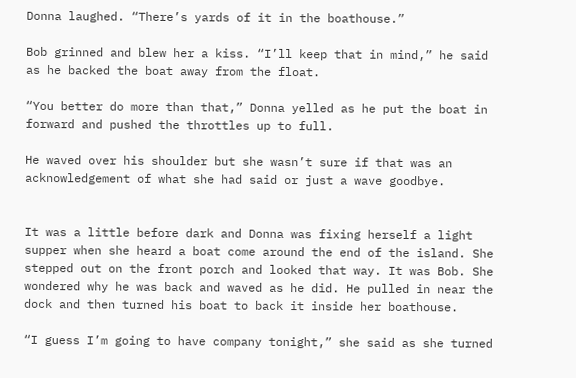Donna laughed. “There’s yards of it in the boathouse.”

Bob grinned and blew her a kiss. “I’ll keep that in mind,” he said as he backed the boat away from the float.

“You better do more than that,” Donna yelled as he put the boat in forward and pushed the throttles up to full.

He waved over his shoulder but she wasn’t sure if that was an acknowledgement of what she had said or just a wave goodbye.


It was a little before dark and Donna was fixing herself a light supper when she heard a boat come around the end of the island. She stepped out on the front porch and looked that way. It was Bob. She wondered why he was back and waved as he did. He pulled in near the dock and then turned his boat to back it inside her boathouse.

“I guess I’m going to have company tonight,” she said as she turned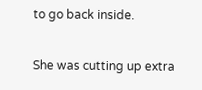to go back inside.

She was cutting up extra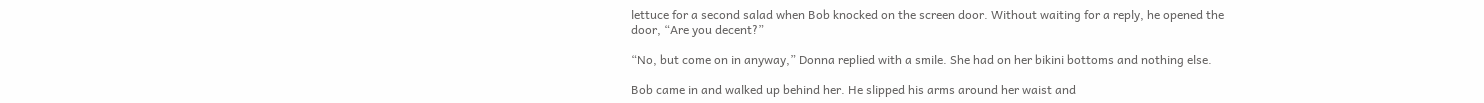lettuce for a second salad when Bob knocked on the screen door. Without waiting for a reply, he opened the door, “Are you decent?”

“No, but come on in anyway,” Donna replied with a smile. She had on her bikini bottoms and nothing else.

Bob came in and walked up behind her. He slipped his arms around her waist and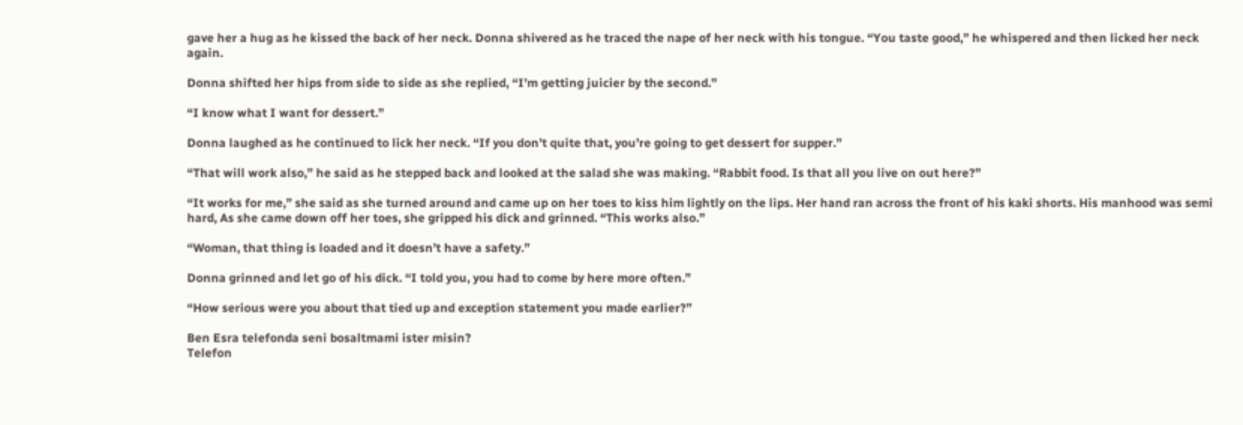gave her a hug as he kissed the back of her neck. Donna shivered as he traced the nape of her neck with his tongue. “You taste good,” he whispered and then licked her neck again.

Donna shifted her hips from side to side as she replied, “I’m getting juicier by the second.”

“I know what I want for dessert.”

Donna laughed as he continued to lick her neck. “If you don’t quite that, you’re going to get dessert for supper.”

“That will work also,” he said as he stepped back and looked at the salad she was making. “Rabbit food. Is that all you live on out here?”

“It works for me,” she said as she turned around and came up on her toes to kiss him lightly on the lips. Her hand ran across the front of his kaki shorts. His manhood was semi hard, As she came down off her toes, she gripped his dick and grinned. “This works also.”

“Woman, that thing is loaded and it doesn’t have a safety.”

Donna grinned and let go of his dick. “I told you, you had to come by here more often.”

“How serious were you about that tied up and exception statement you made earlier?”

Ben Esra telefonda seni bosaltmami ister misin?
Telefon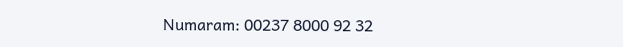Numaram: 00237 8000 92 32